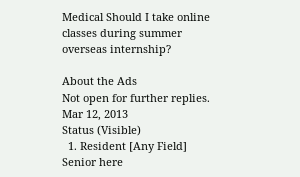Medical Should I take online classes during summer overseas internship?

About the Ads
Not open for further replies.
Mar 12, 2013
Status (Visible)
  1. Resident [Any Field]
Senior here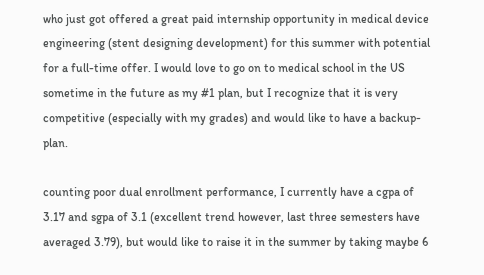who just got offered a great paid internship opportunity in medical device engineering (stent designing development) for this summer with potential for a full-time offer. I would love to go on to medical school in the US sometime in the future as my #1 plan, but I recognize that it is very competitive (especially with my grades) and would like to have a backup-plan.

counting poor dual enrollment performance, I currently have a cgpa of 3.17 and sgpa of 3.1 (excellent trend however, last three semesters have averaged 3.79), but would like to raise it in the summer by taking maybe 6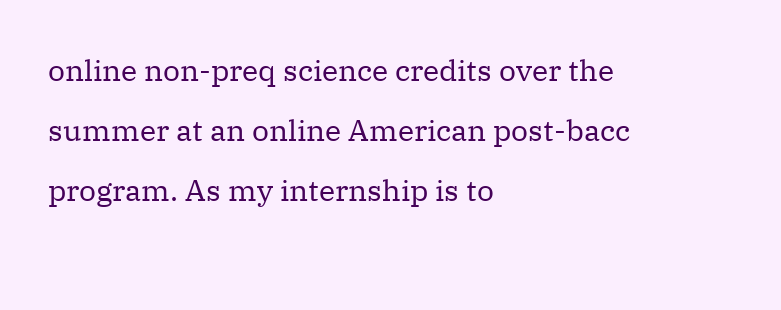online non-preq science credits over the summer at an online American post-bacc program. As my internship is to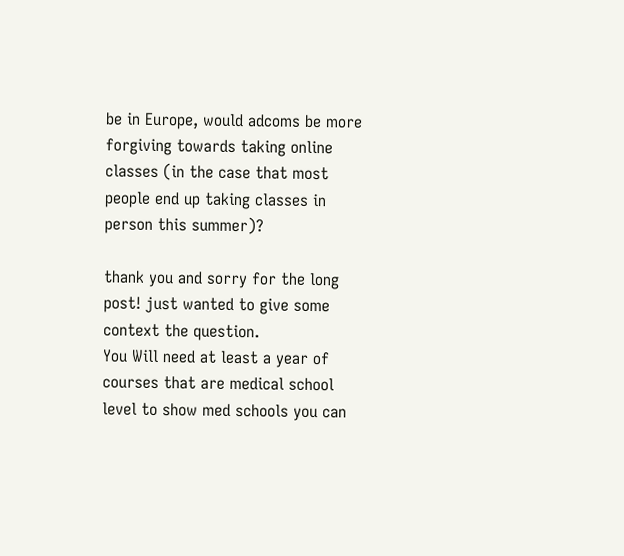be in Europe, would adcoms be more forgiving towards taking online classes (in the case that most people end up taking classes in person this summer)?

thank you and sorry for the long post! just wanted to give some context the question.
You Will need at least a year of courses that are medical school level to show med schools you can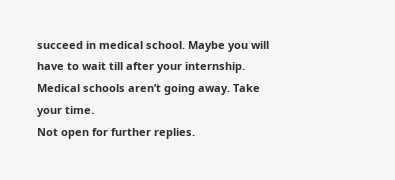succeed in medical school. Maybe you will have to wait till after your internship. Medical schools aren’t going away. Take your time.
Not open for further replies.